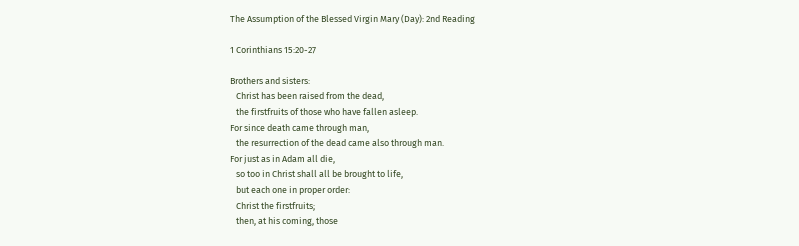The Assumption of the Blessed Virgin Mary (Day): 2nd Reading

1 Corinthians 15:20-27

Brothers and sisters:
   Christ has been raised from the dead,
   the firstfruits of those who have fallen asleep.
For since death came through man,
   the resurrection of the dead came also through man.
For just as in Adam all die,
   so too in Christ shall all be brought to life,
   but each one in proper order:
   Christ the firstfruits;
   then, at his coming, those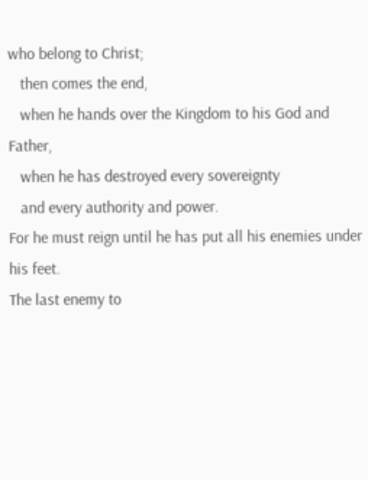who belong to Christ;
   then comes the end,
   when he hands over the Kingdom to his God and Father,
   when he has destroyed every sovereignty
   and every authority and power.
For he must reign until he has put all his enemies under his feet.
The last enemy to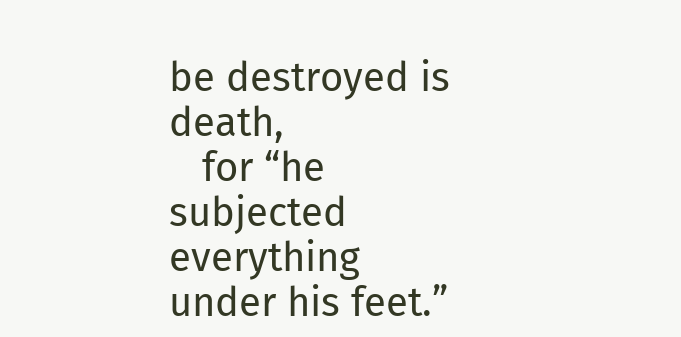be destroyed is death,
   for “he subjected everything under his feet.”